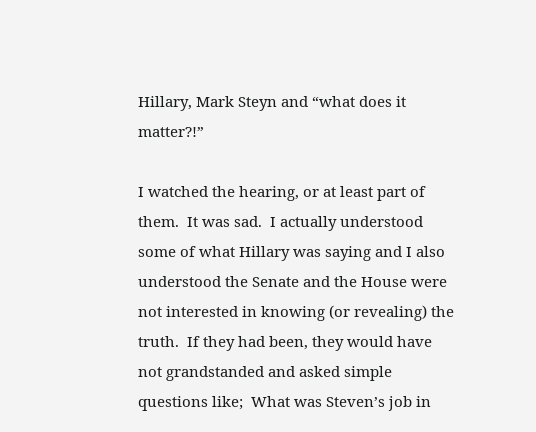Hillary, Mark Steyn and “what does it matter?!”

I watched the hearing, or at least part of them.  It was sad.  I actually understood some of what Hillary was saying and I also understood the Senate and the House were not interested in knowing (or revealing) the truth.  If they had been, they would have not grandstanded and asked simple questions like;  What was Steven’s job in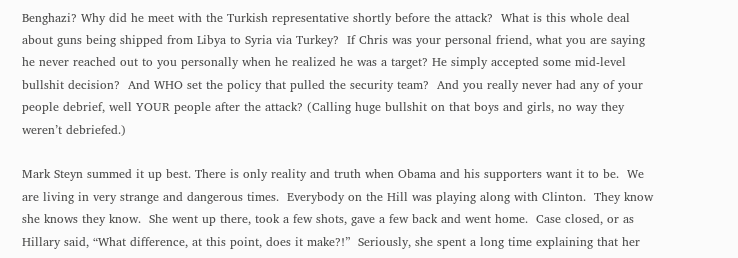Benghazi? Why did he meet with the Turkish representative shortly before the attack?  What is this whole deal about guns being shipped from Libya to Syria via Turkey?  If Chris was your personal friend, what you are saying he never reached out to you personally when he realized he was a target? He simply accepted some mid-level bullshit decision?  And WHO set the policy that pulled the security team?  And you really never had any of your people debrief, well YOUR people after the attack? (Calling huge bullshit on that boys and girls, no way they weren’t debriefed.)

Mark Steyn summed it up best. There is only reality and truth when Obama and his supporters want it to be.  We are living in very strange and dangerous times.  Everybody on the Hill was playing along with Clinton.  They know she knows they know.  She went up there, took a few shots, gave a few back and went home.  Case closed, or as Hillary said, “What difference, at this point, does it make?!”  Seriously, she spent a long time explaining that her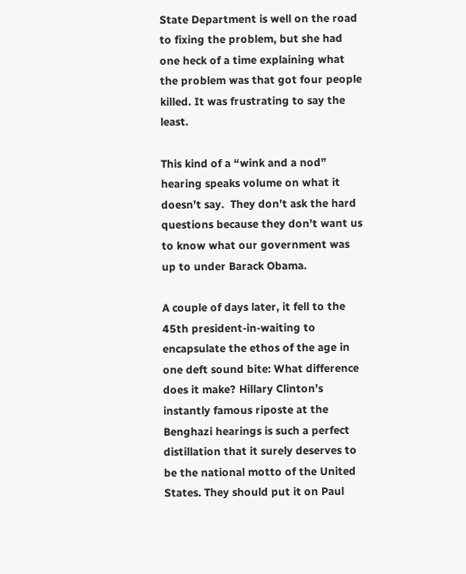State Department is well on the road to fixing the problem, but she had one heck of a time explaining what the problem was that got four people killed. It was frustrating to say the least.

This kind of a “wink and a nod” hearing speaks volume on what it doesn’t say.  They don’t ask the hard questions because they don’t want us to know what our government was up to under Barack Obama.

A couple of days later, it fell to the 45th president-in-waiting to encapsulate the ethos of the age in one deft sound bite: What difference does it make? Hillary Clinton’s instantly famous riposte at the Benghazi hearings is such a perfect distillation that it surely deserves to be the national motto of the United States. They should put it on Paul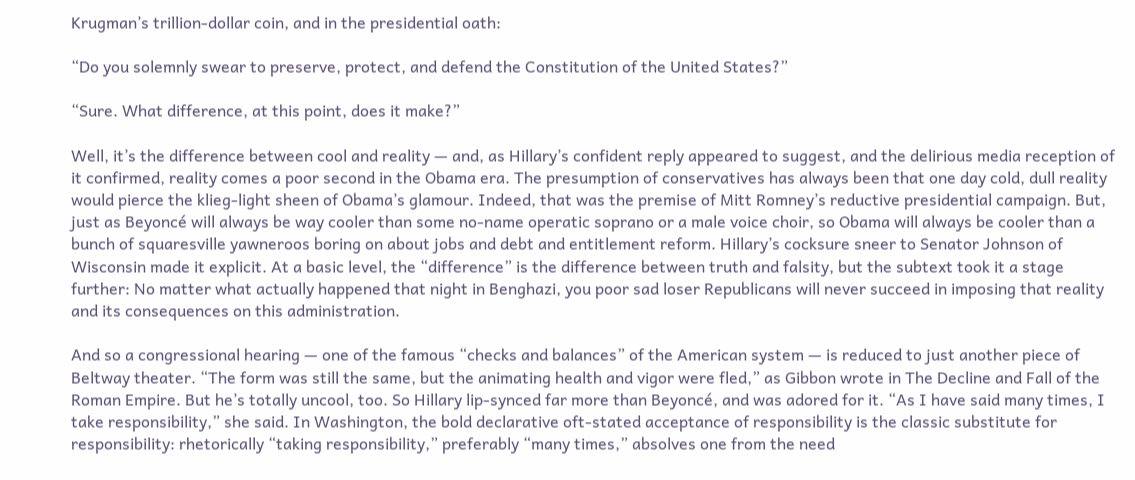Krugman’s trillion-dollar coin, and in the presidential oath:

“Do you solemnly swear to preserve, protect, and defend the Constitution of the United States?”

“Sure. What difference, at this point, does it make?”

Well, it’s the difference between cool and reality — and, as Hillary’s confident reply appeared to suggest, and the delirious media reception of it confirmed, reality comes a poor second in the Obama era. The presumption of conservatives has always been that one day cold, dull reality would pierce the klieg-light sheen of Obama’s glamour. Indeed, that was the premise of Mitt Romney’s reductive presidential campaign. But, just as Beyoncé will always be way cooler than some no-name operatic soprano or a male voice choir, so Obama will always be cooler than a bunch of squaresville yawneroos boring on about jobs and debt and entitlement reform. Hillary’s cocksure sneer to Senator Johnson of Wisconsin made it explicit. At a basic level, the “difference” is the difference between truth and falsity, but the subtext took it a stage further: No matter what actually happened that night in Benghazi, you poor sad loser Republicans will never succeed in imposing that reality and its consequences on this administration.

And so a congressional hearing — one of the famous “checks and balances” of the American system — is reduced to just another piece of Beltway theater. “The form was still the same, but the animating health and vigor were fled,” as Gibbon wrote in The Decline and Fall of the Roman Empire. But he’s totally uncool, too. So Hillary lip-synced far more than Beyoncé, and was adored for it. “As I have said many times, I take responsibility,” she said. In Washington, the bold declarative oft-stated acceptance of responsibility is the classic substitute for responsibility: rhetorically “taking responsibility,” preferably “many times,” absolves one from the need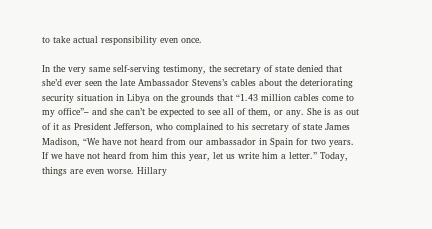to take actual responsibility even once.

In the very same self-serving testimony, the secretary of state denied that she’d ever seen the late Ambassador Stevens’s cables about the deteriorating security situation in Libya on the grounds that “1.43 million cables come to my office”– and she can’t be expected to see all of them, or any. She is as out of it as President Jefferson, who complained to his secretary of state James Madison, “We have not heard from our ambassador in Spain for two years. If we have not heard from him this year, let us write him a letter.” Today, things are even worse. Hillary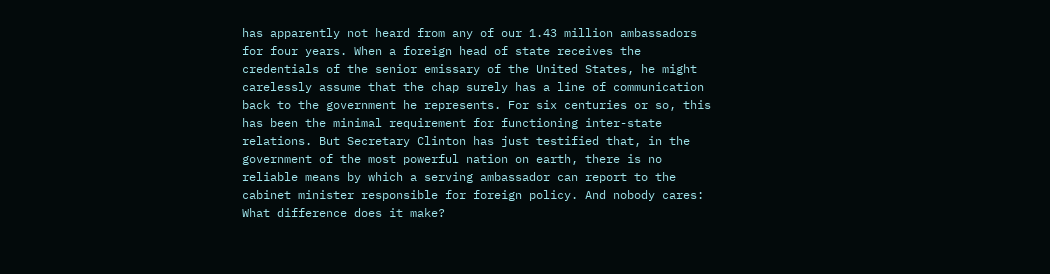has apparently not heard from any of our 1.43 million ambassadors for four years. When a foreign head of state receives the credentials of the senior emissary of the United States, he might carelessly assume that the chap surely has a line of communication back to the government he represents. For six centuries or so, this has been the minimal requirement for functioning inter-state relations. But Secretary Clinton has just testified that, in the government of the most powerful nation on earth, there is no reliable means by which a serving ambassador can report to the cabinet minister responsible for foreign policy. And nobody cares: What difference does it make?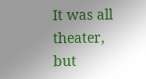It was all theater, but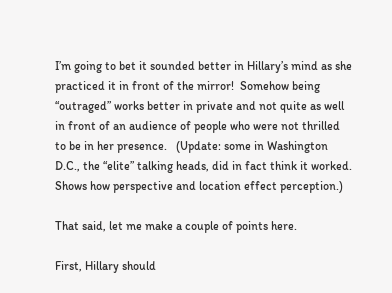I’m going to bet it sounded better in Hillary’s mind as she practiced it in front of the mirror!  Somehow being “outraged” works better in private and not quite as well in front of an audience of people who were not thrilled to be in her presence.   (Update: some in Washington D.C., the “elite” talking heads, did in fact think it worked. Shows how perspective and location effect perception.)

That said, let me make a couple of points here.

First, Hillary should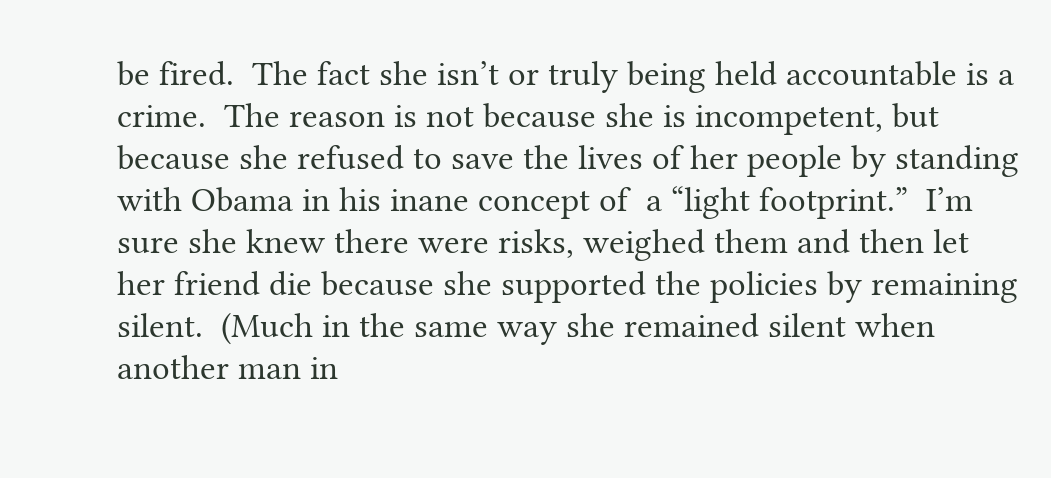be fired.  The fact she isn’t or truly being held accountable is a crime.  The reason is not because she is incompetent, but because she refused to save the lives of her people by standing with Obama in his inane concept of  a “light footprint.”  I’m sure she knew there were risks, weighed them and then let her friend die because she supported the policies by remaining silent.  (Much in the same way she remained silent when another man in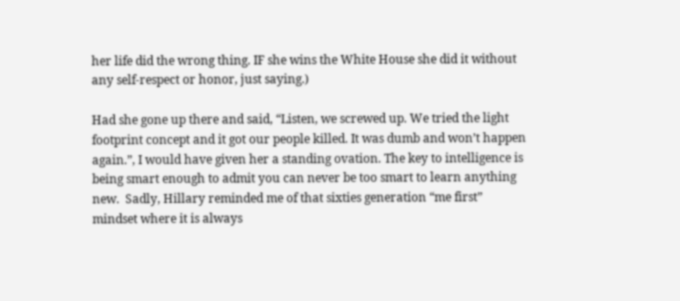her life did the wrong thing. IF she wins the White House she did it without any self-respect or honor, just saying.)

Had she gone up there and said, “Listen, we screwed up. We tried the light footprint concept and it got our people killed. It was dumb and won’t happen again.”, I would have given her a standing ovation. The key to intelligence is being smart enough to admit you can never be too smart to learn anything new.  Sadly, Hillary reminded me of that sixties generation “me first” mindset where it is always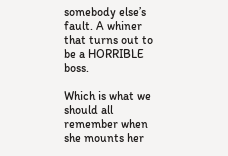somebody else’s fault. A whiner that turns out to be a HORRIBLE boss.

Which is what we should all remember when she mounts her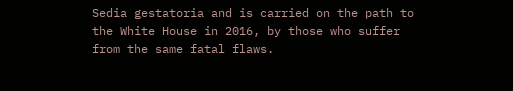Sedia gestatoria and is carried on the path to the White House in 2016, by those who suffer from the same fatal flaws.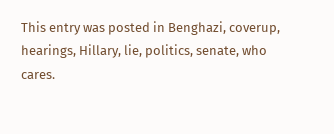This entry was posted in Benghazi, coverup, hearings, Hillary, lie, politics, senate, who cares.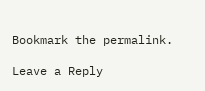Bookmark the permalink.

Leave a Reply